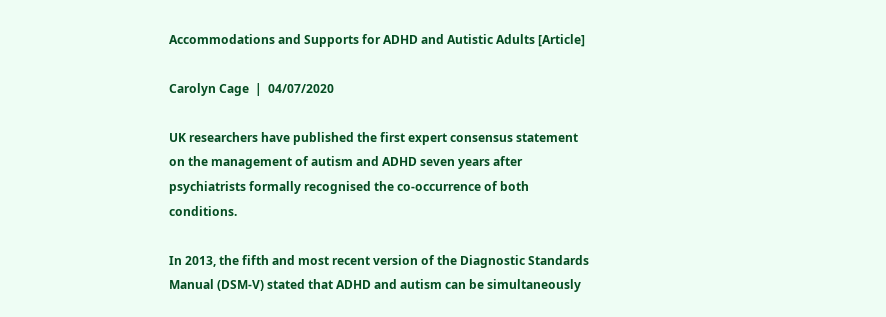Accommodations and Supports for ADHD and Autistic Adults [Article]

Carolyn Cage  |  04/07/2020

UK researchers have published the first expert consensus statement on the management of autism and ADHD seven years after psychiatrists formally recognised the co-occurrence of both conditions.

In 2013, the fifth and most recent version of the Diagnostic Standards Manual (DSM-V) stated that ADHD and autism can be simultaneously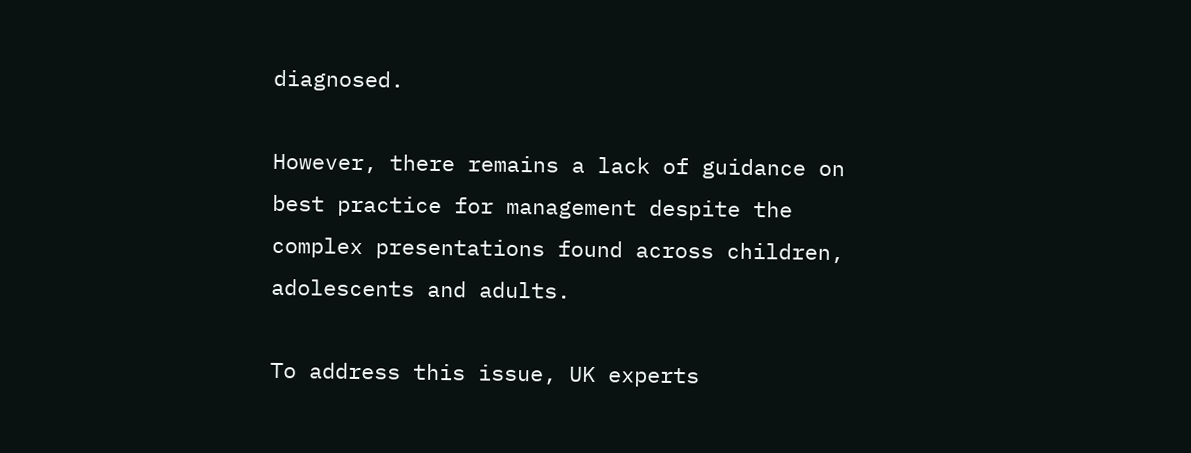diagnosed.

However, there remains a lack of guidance on best practice for management despite the complex presentations found across children, adolescents and adults.

To address this issue, UK experts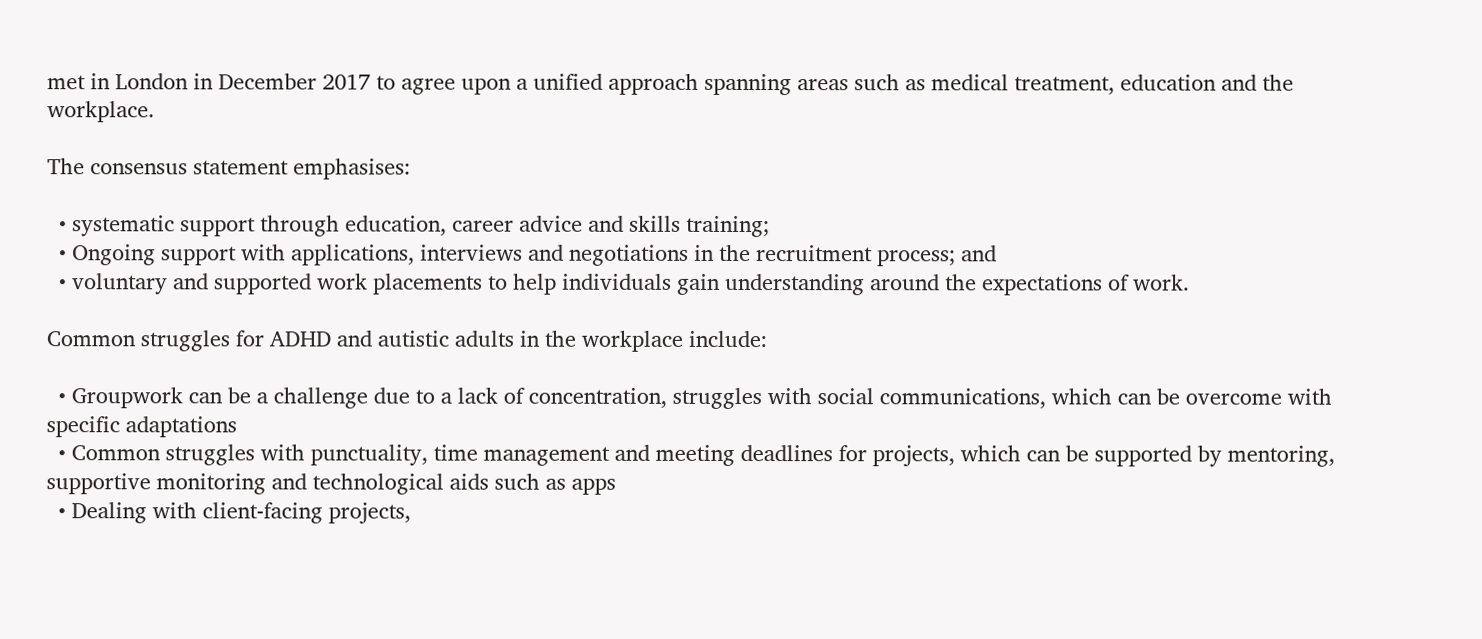met in London in December 2017 to agree upon a unified approach spanning areas such as medical treatment, education and the workplace.

The consensus statement emphasises:

  • systematic support through education, career advice and skills training;
  • Ongoing support with applications, interviews and negotiations in the recruitment process; and
  • voluntary and supported work placements to help individuals gain understanding around the expectations of work.

Common struggles for ADHD and autistic adults in the workplace include:

  • Groupwork can be a challenge due to a lack of concentration, struggles with social communications, which can be overcome with specific adaptations
  • Common struggles with punctuality, time management and meeting deadlines for projects, which can be supported by mentoring, supportive monitoring and technological aids such as apps
  • Dealing with client-facing projects,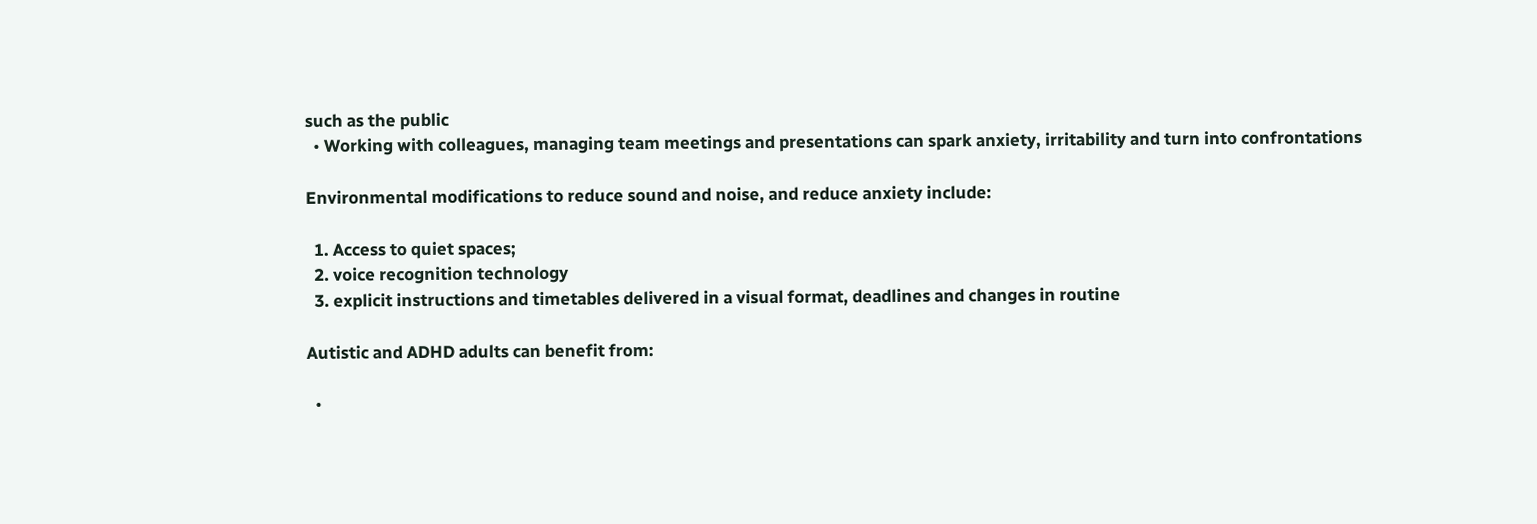such as the public
  • Working with colleagues, managing team meetings and presentations can spark anxiety, irritability and turn into confrontations

Environmental modifications to reduce sound and noise, and reduce anxiety include:

  1. Access to quiet spaces;
  2. voice recognition technology
  3. explicit instructions and timetables delivered in a visual format, deadlines and changes in routine

Autistic and ADHD adults can benefit from:

  •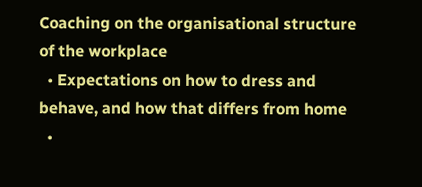Coaching on the organisational structure of the workplace
  • Expectations on how to dress and behave, and how that differs from home
  •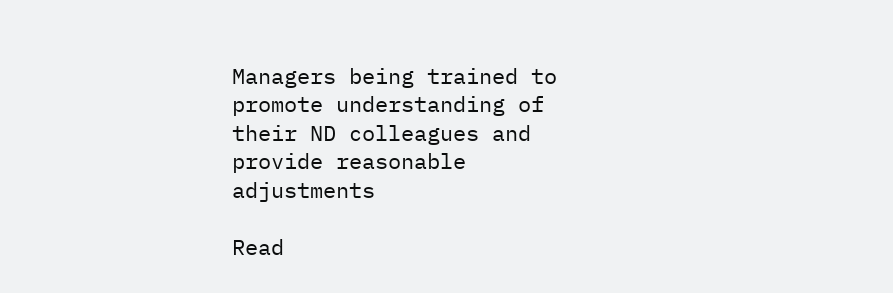Managers being trained to promote understanding of their ND colleagues and provide reasonable adjustments

Read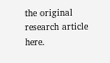the original research article here.